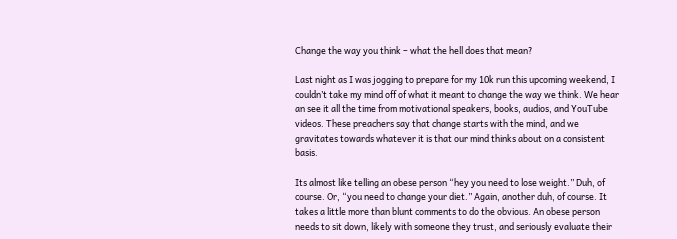Change the way you think – what the hell does that mean?

Last night as I was jogging to prepare for my 10k run this upcoming weekend, I couldn’t take my mind off of what it meant to change the way we think. We hear an see it all the time from motivational speakers, books, audios, and YouTube videos. These preachers say that change starts with the mind, and we gravitates towards whatever it is that our mind thinks about on a consistent basis.

Its almost like telling an obese person “hey you need to lose weight.” Duh, of course. Or, “you need to change your diet.” Again, another duh, of course. It takes a little more than blunt comments to do the obvious. An obese person needs to sit down, likely with someone they trust, and seriously evaluate their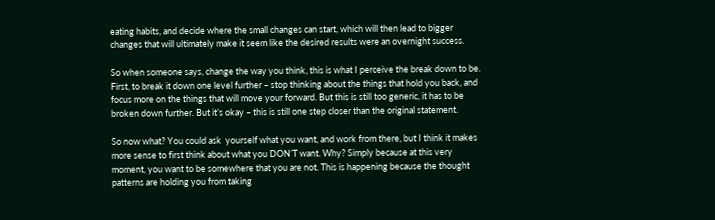eating habits, and decide where the small changes can start, which will then lead to bigger changes that will ultimately make it seem like the desired results were an overnight success.

So when someone says, change the way you think, this is what I perceive the break down to be. First, to break it down one level further – stop thinking about the things that hold you back, and focus more on the things that will move your forward. But this is still too generic, it has to be broken down further. But it’s okay – this is still one step closer than the original statement.

So now what? You could ask  yourself what you want, and work from there, but I think it makes more sense to first think about what you DON’T want. Why? Simply because at this very moment, you want to be somewhere that you are not. This is happening because the thought patterns are holding you from taking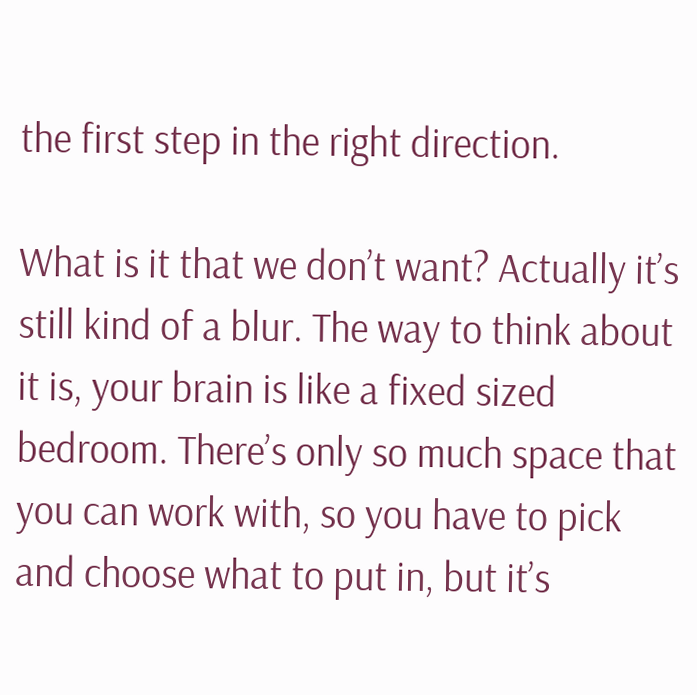the first step in the right direction.

What is it that we don’t want? Actually it’s still kind of a blur. The way to think about it is, your brain is like a fixed sized bedroom. There’s only so much space that you can work with, so you have to pick and choose what to put in, but it’s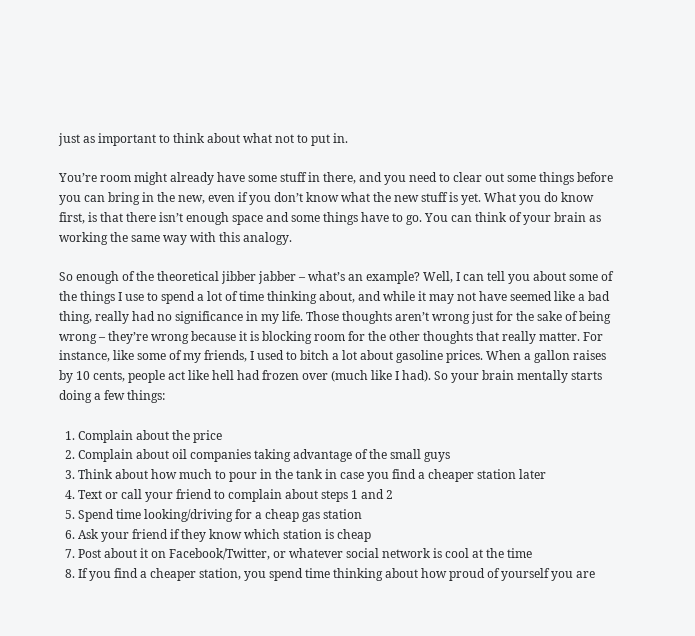just as important to think about what not to put in.

You’re room might already have some stuff in there, and you need to clear out some things before you can bring in the new, even if you don’t know what the new stuff is yet. What you do know first, is that there isn’t enough space and some things have to go. You can think of your brain as working the same way with this analogy.

So enough of the theoretical jibber jabber – what’s an example? Well, I can tell you about some of the things I use to spend a lot of time thinking about, and while it may not have seemed like a bad thing, really had no significance in my life. Those thoughts aren’t wrong just for the sake of being wrong – they’re wrong because it is blocking room for the other thoughts that really matter. For instance, like some of my friends, I used to bitch a lot about gasoline prices. When a gallon raises by 10 cents, people act like hell had frozen over (much like I had). So your brain mentally starts doing a few things:

  1. Complain about the price
  2. Complain about oil companies taking advantage of the small guys
  3. Think about how much to pour in the tank in case you find a cheaper station later
  4. Text or call your friend to complain about steps 1 and 2
  5. Spend time looking/driving for a cheap gas station
  6. Ask your friend if they know which station is cheap
  7. Post about it on Facebook/Twitter, or whatever social network is cool at the time
  8. If you find a cheaper station, you spend time thinking about how proud of yourself you are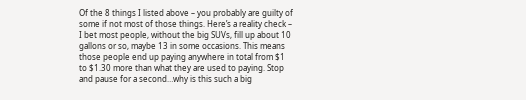Of the 8 things I listed above – you probably are guilty of some if not most of those things. Here’s a reality check – I bet most people, without the big SUVs, fill up about 10 gallons or so, maybe 13 in some occasions. This means those people end up paying anywhere in total from $1 to $1.30 more than what they are used to paying. Stop and pause for a second…why is this such a big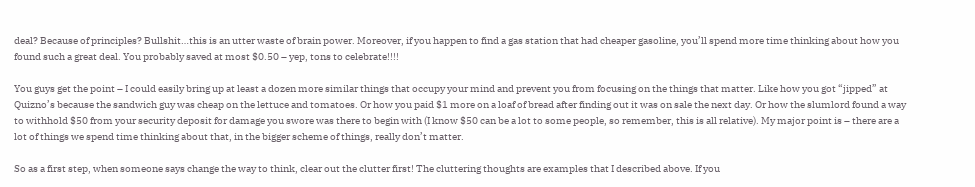deal? Because of principles? Bullshit…this is an utter waste of brain power. Moreover, if you happen to find a gas station that had cheaper gasoline, you’ll spend more time thinking about how you found such a great deal. You probably saved at most $0.50 – yep, tons to celebrate!!!!

You guys get the point – I could easily bring up at least a dozen more similar things that occupy your mind and prevent you from focusing on the things that matter. Like how you got “jipped” at Quizno’s because the sandwich guy was cheap on the lettuce and tomatoes. Or how you paid $1 more on a loaf of bread after finding out it was on sale the next day. Or how the slumlord found a way to withhold $50 from your security deposit for damage you swore was there to begin with (I know $50 can be a lot to some people, so remember, this is all relative). My major point is – there are a lot of things we spend time thinking about that, in the bigger scheme of things, really don’t matter.

So as a first step, when someone says change the way to think, clear out the clutter first! The cluttering thoughts are examples that I described above. If you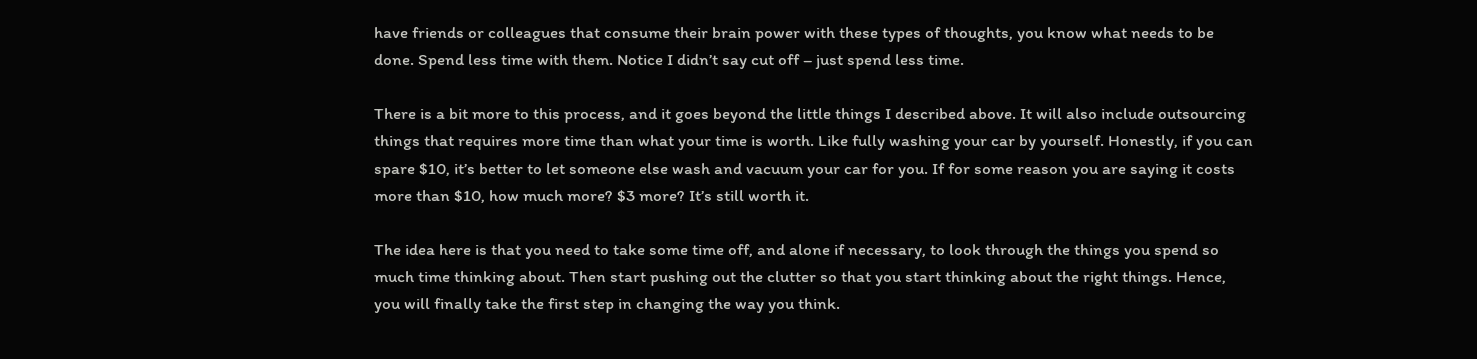have friends or colleagues that consume their brain power with these types of thoughts, you know what needs to be done. Spend less time with them. Notice I didn’t say cut off – just spend less time.

There is a bit more to this process, and it goes beyond the little things I described above. It will also include outsourcing things that requires more time than what your time is worth. Like fully washing your car by yourself. Honestly, if you can spare $10, it’s better to let someone else wash and vacuum your car for you. If for some reason you are saying it costs more than $10, how much more? $3 more? It’s still worth it.

The idea here is that you need to take some time off, and alone if necessary, to look through the things you spend so much time thinking about. Then start pushing out the clutter so that you start thinking about the right things. Hence, you will finally take the first step in changing the way you think.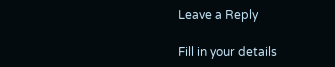Leave a Reply

Fill in your details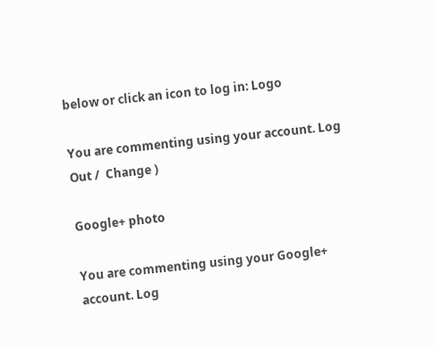below or click an icon to log in: Logo

You are commenting using your account. Log Out /  Change )

Google+ photo

You are commenting using your Google+ account. Log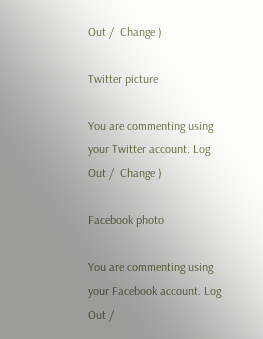Out /  Change )

Twitter picture

You are commenting using your Twitter account. Log Out /  Change )

Facebook photo

You are commenting using your Facebook account. Log Out /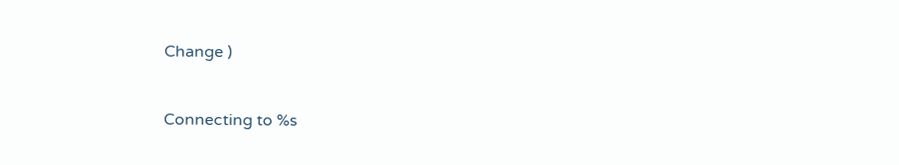Change )


Connecting to %s